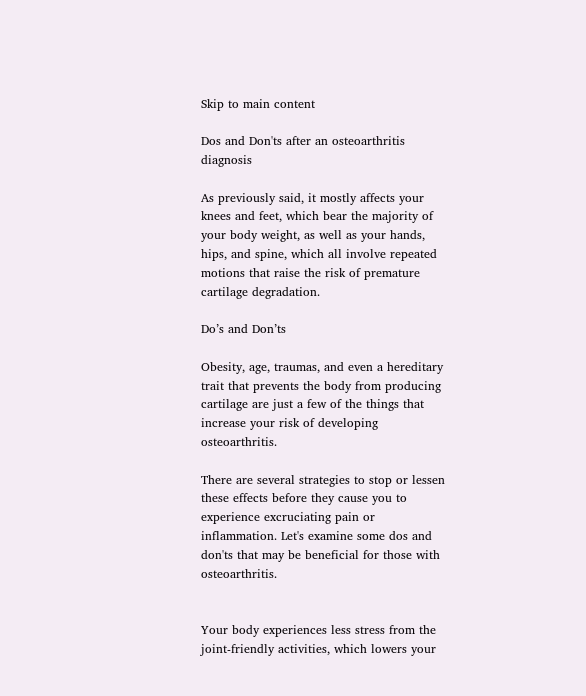Skip to main content

Dos and Don'ts after an osteoarthritis diagnosis

As previously said, it mostly affects your knees and feet, which bear the majority of your body weight, as well as your hands, hips, and spine, which all involve repeated motions that raise the risk of premature cartilage degradation.

Do’s and Don’ts

Obesity, age, traumas, and even a hereditary trait that prevents the body from producing cartilage are just a few of the things that increase your risk of developing osteoarthritis.

There are several strategies to stop or lessen these effects before they cause you to experience excruciating pain or inflammation. Let's examine some dos and don'ts that may be beneficial for those with osteoarthritis.


Your body experiences less stress from the joint-friendly activities, which lowers your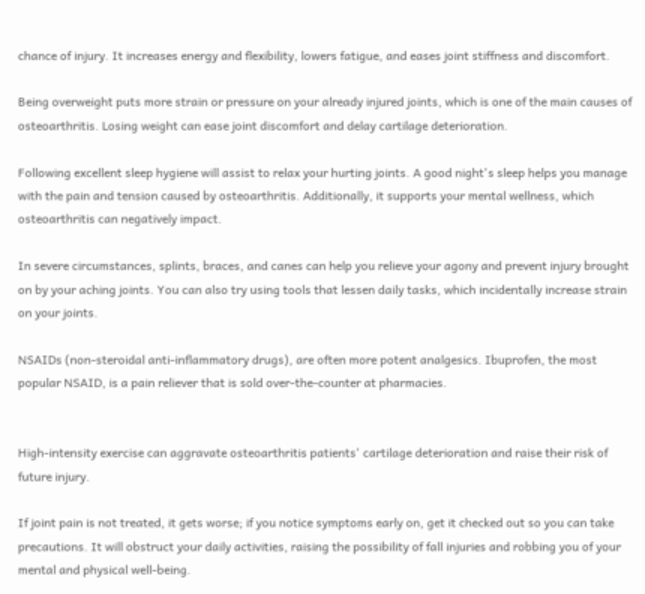chance of injury. It increases energy and flexibility, lowers fatigue, and eases joint stiffness and discomfort.

Being overweight puts more strain or pressure on your already injured joints, which is one of the main causes of osteoarthritis. Losing weight can ease joint discomfort and delay cartilage deterioration.

Following excellent sleep hygiene will assist to relax your hurting joints. A good night's sleep helps you manage with the pain and tension caused by osteoarthritis. Additionally, it supports your mental wellness, which osteoarthritis can negatively impact.

In severe circumstances, splints, braces, and canes can help you relieve your agony and prevent injury brought on by your aching joints. You can also try using tools that lessen daily tasks, which incidentally increase strain on your joints.

NSAIDs (non-steroidal anti-inflammatory drugs), are often more potent analgesics. Ibuprofen, the most popular NSAID, is a pain reliever that is sold over-the-counter at pharmacies.


High-intensity exercise can aggravate osteoarthritis patients' cartilage deterioration and raise their risk of future injury.

If joint pain is not treated, it gets worse; if you notice symptoms early on, get it checked out so you can take precautions. It will obstruct your daily activities, raising the possibility of fall injuries and robbing you of your mental and physical well-being.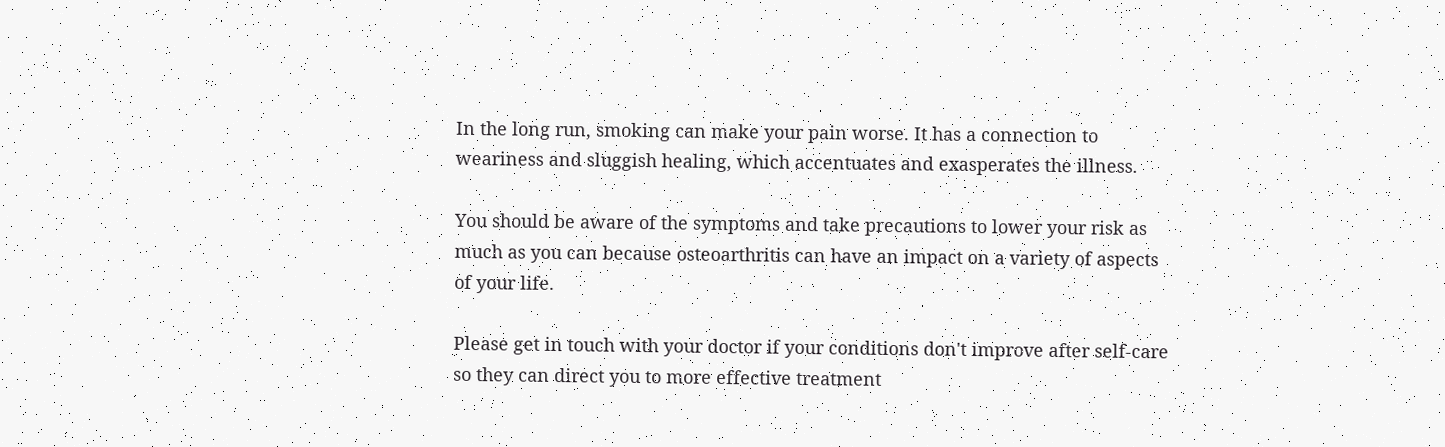In the long run, smoking can make your pain worse. It has a connection to weariness and sluggish healing, which accentuates and exasperates the illness.

You should be aware of the symptoms and take precautions to lower your risk as much as you can because osteoarthritis can have an impact on a variety of aspects of your life.

Please get in touch with your doctor if your conditions don't improve after self-care so they can direct you to more effective treatment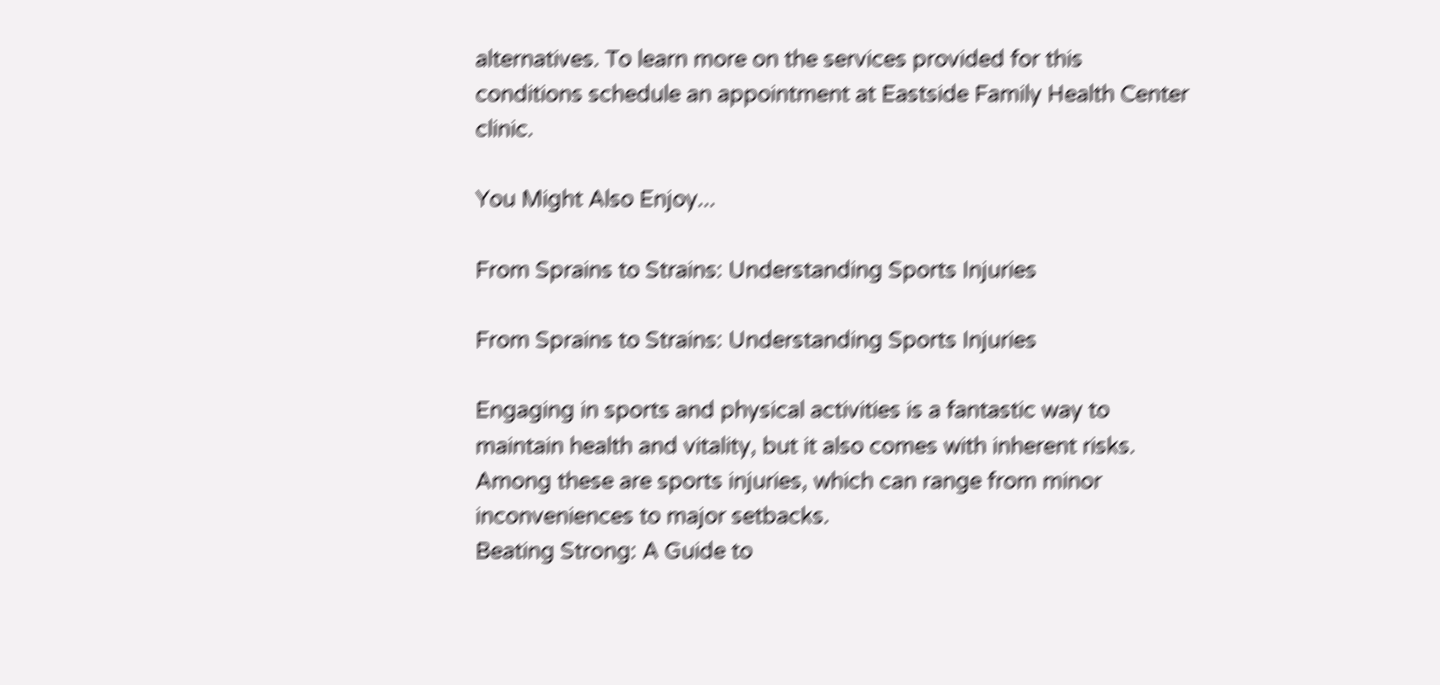alternatives. To learn more on the services provided for this conditions schedule an appointment at Eastside Family Health Center clinic.

You Might Also Enjoy...

From Sprains to Strains: Understanding Sports Injuries

From Sprains to Strains: Understanding Sports Injuries

Engaging in sports and physical activities is a fantastic way to maintain health and vitality, but it also comes with inherent risks. Among these are sports injuries, which can range from minor inconveniences to major setbacks.
Beating Strong: A Guide to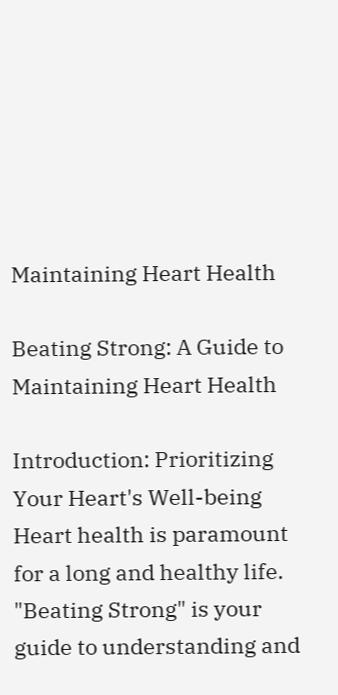Maintaining Heart Health

Beating Strong: A Guide to Maintaining Heart Health

Introduction: Prioritizing Your Heart's Well-being Heart health is paramount for a long and healthy life. "Beating Strong" is your guide to understanding and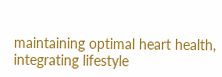maintaining optimal heart health, integrating lifestyle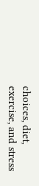choices, diet, exercise, and stress